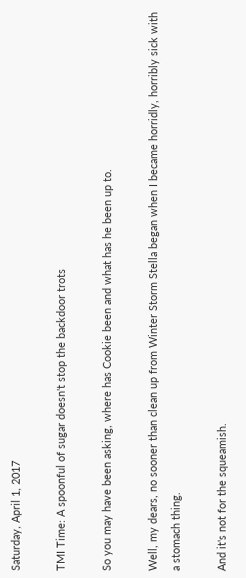Saturday, April 1, 2017

TMI Time: A spoonful of sugar doesn't stop the backdoor trots

So you may have been asking, where has Cookie been and what has he been up to.

Well, my dears, no sooner than clean up from Winter Storm Stella began when I became horridly, horribly sick with a stomach thing.

And it's not for the squeamish.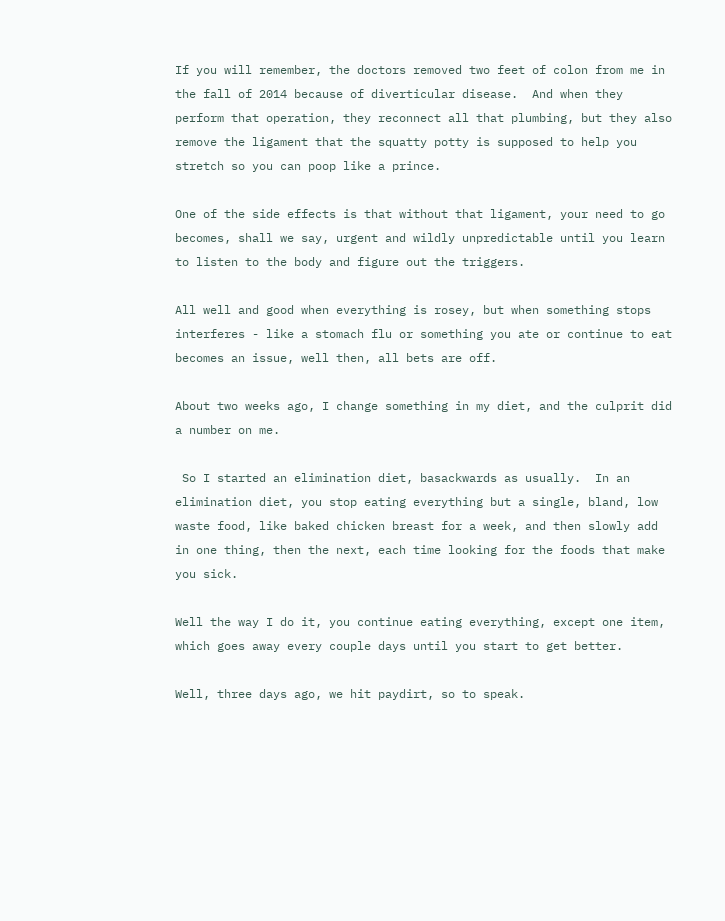If you will remember, the doctors removed two feet of colon from me in the fall of 2014 because of diverticular disease.  And when they perform that operation, they reconnect all that plumbing, but they also remove the ligament that the squatty potty is supposed to help you stretch so you can poop like a prince.

One of the side effects is that without that ligament, your need to go becomes, shall we say, urgent and wildly unpredictable until you learn to listen to the body and figure out the triggers.

All well and good when everything is rosey, but when something stops interferes - like a stomach flu or something you ate or continue to eat becomes an issue, well then, all bets are off.

About two weeks ago, I change something in my diet, and the culprit did a number on me.

 So I started an elimination diet, basackwards as usually.  In an elimination diet, you stop eating everything but a single, bland, low waste food, like baked chicken breast for a week, and then slowly add in one thing, then the next, each time looking for the foods that make you sick.

Well the way I do it, you continue eating everything, except one item, which goes away every couple days until you start to get better.

Well, three days ago, we hit paydirt, so to speak.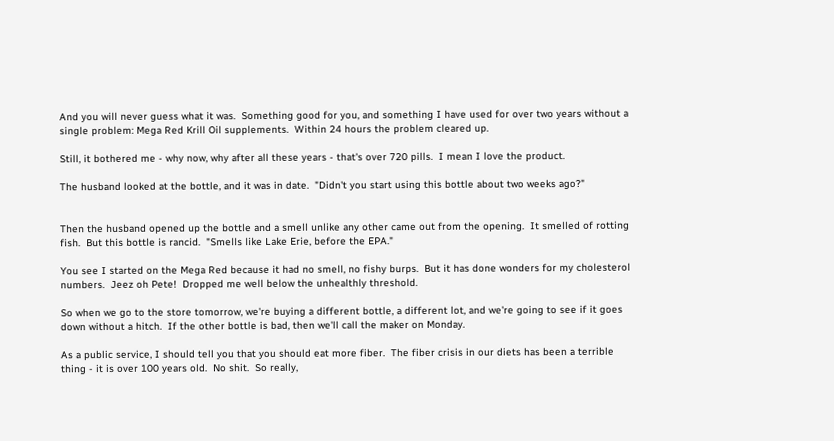And you will never guess what it was.  Something good for you, and something I have used for over two years without a single problem: Mega Red Krill Oil supplements.  Within 24 hours the problem cleared up.

Still, it bothered me - why now, why after all these years - that's over 720 pills.  I mean I love the product.

The husband looked at the bottle, and it was in date.  "Didn't you start using this bottle about two weeks ago?"


Then the husband opened up the bottle and a smell unlike any other came out from the opening.  It smelled of rotting fish.  But this bottle is rancid.  "Smells like Lake Erie, before the EPA."

You see I started on the Mega Red because it had no smell, no fishy burps.  But it has done wonders for my cholesterol numbers.  Jeez oh Pete!  Dropped me well below the unhealthly threshold.

So when we go to the store tomorrow, we're buying a different bottle, a different lot, and we're going to see if it goes down without a hitch.  If the other bottle is bad, then we'll call the maker on Monday.

As a public service, I should tell you that you should eat more fiber.  The fiber crisis in our diets has been a terrible thing - it is over 100 years old.  No shit.  So really,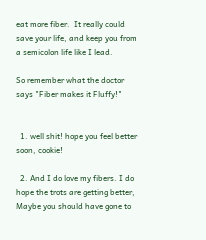eat more fiber.  It really could save your life, and keep you from a semicolon life like I lead.

So remember what the doctor says "Fiber makes it Fluffy!"


  1. well shit! hope you feel better soon, cookie!

  2. And I do love my fibers. I do hope the trots are getting better, Maybe you should have gone to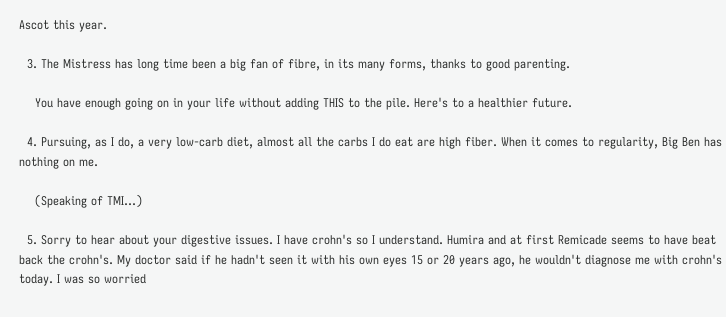Ascot this year.

  3. The Mistress has long time been a big fan of fibre, in its many forms, thanks to good parenting.

    You have enough going on in your life without adding THIS to the pile. Here's to a healthier future.

  4. Pursuing, as I do, a very low-carb diet, almost all the carbs I do eat are high fiber. When it comes to regularity, Big Ben has nothing on me.

    (Speaking of TMI...)

  5. Sorry to hear about your digestive issues. I have crohn's so I understand. Humira and at first Remicade seems to have beat back the crohn's. My doctor said if he hadn't seen it with his own eyes 15 or 20 years ago, he wouldn't diagnose me with crohn's today. I was so worried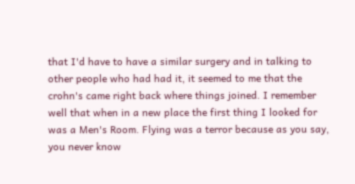that I'd have to have a similar surgery and in talking to other people who had had it, it seemed to me that the crohn's came right back where things joined. I remember well that when in a new place the first thing I looked for was a Men's Room. Flying was a terror because as you say, you never know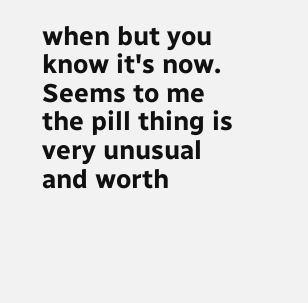when but you know it's now. Seems to me the pill thing is very unusual and worth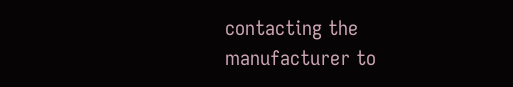contacting the manufacturer to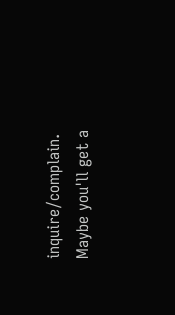inquire/complain. Maybe you'll get a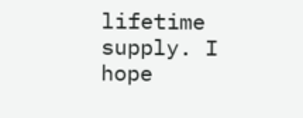lifetime supply. I hope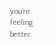you're feeling better.